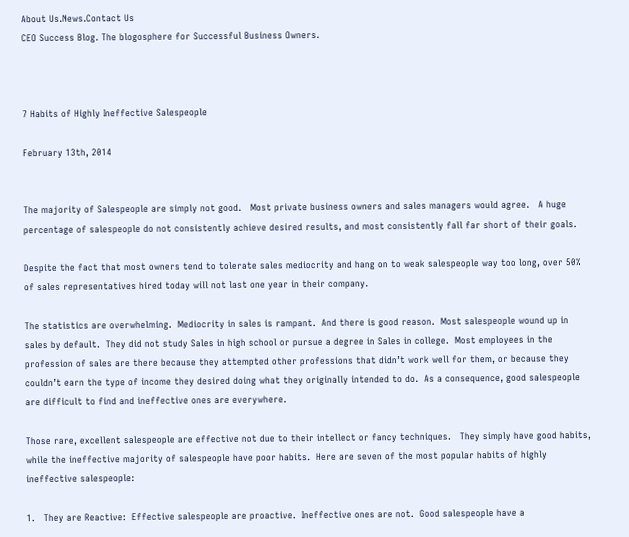About Us.News.Contact Us
CEO Success Blog. The blogosphere for Successful Business Owners.



7 Habits of Highly Ineffective Salespeople

February 13th, 2014


The majority of Salespeople are simply not good.   Most private business owners and sales managers would agree.   A huge percentage of salespeople do not consistently achieve desired results, and most consistently fall far short of their goals.

Despite the fact that most owners tend to tolerate sales mediocrity and hang on to weak salespeople way too long, over 50% of sales representatives hired today will not last one year in their company.

The statistics are overwhelming.  Mediocrity in sales is rampant.  And there is good reason.  Most salespeople wound up in sales by default.  They did not study Sales in high school or pursue a degree in Sales in college.  Most employees in the profession of sales are there because they attempted other professions that didn’t work well for them, or because they couldn’t earn the type of income they desired doing what they originally intended to do.  As a consequence, good salespeople are difficult to find and ineffective ones are everywhere.

Those rare, excellent salespeople are effective not due to their intellect or fancy techniques.   They simply have good habits, while the ineffective majority of salespeople have poor habits.  Here are seven of the most popular habits of highly ineffective salespeople:

1.   They are Reactive:  Effective salespeople are proactive.  Ineffective ones are not.  Good salespeople have a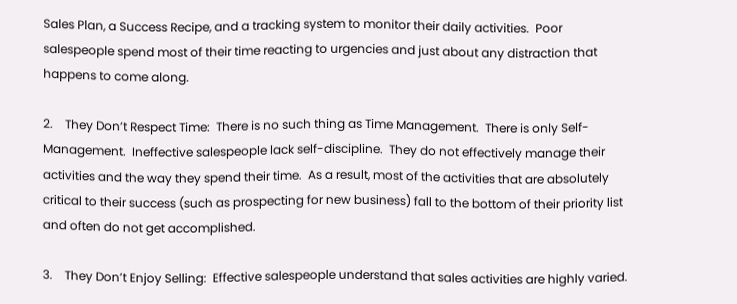Sales Plan, a Success Recipe, and a tracking system to monitor their daily activities.  Poor salespeople spend most of their time reacting to urgencies and just about any distraction that happens to come along.

2.    They Don’t Respect Time:  There is no such thing as Time Management.  There is only Self-Management.  Ineffective salespeople lack self-discipline.  They do not effectively manage their activities and the way they spend their time.  As a result, most of the activities that are absolutely critical to their success (such as prospecting for new business) fall to the bottom of their priority list and often do not get accomplished.

3.    They Don’t Enjoy Selling:  Effective salespeople understand that sales activities are highly varied.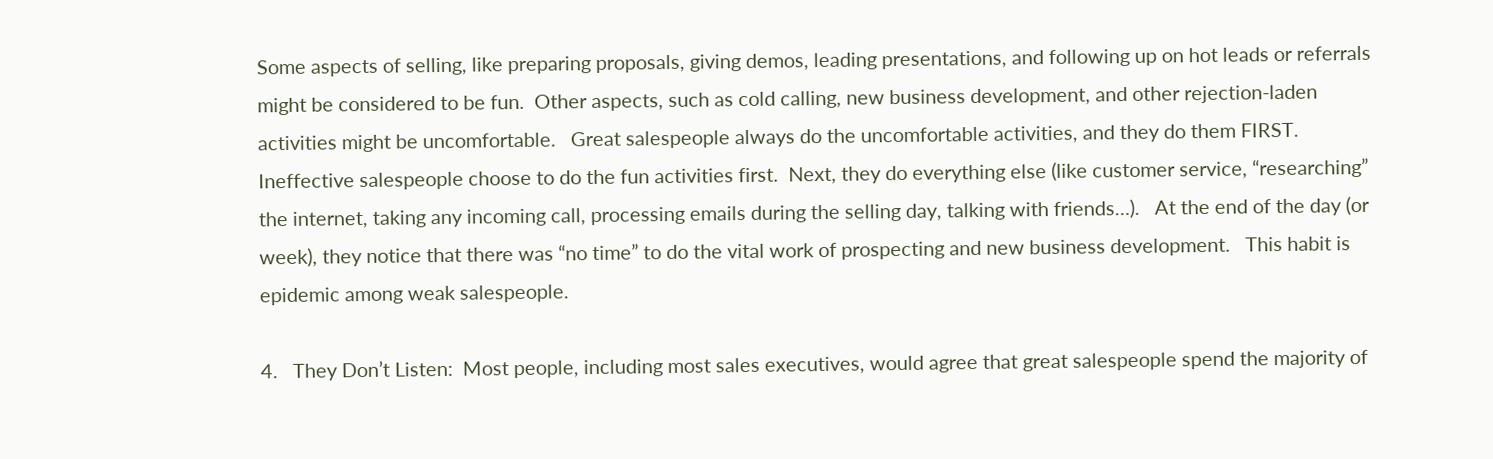Some aspects of selling, like preparing proposals, giving demos, leading presentations, and following up on hot leads or referrals might be considered to be fun.  Other aspects, such as cold calling, new business development, and other rejection-laden activities might be uncomfortable.   Great salespeople always do the uncomfortable activities, and they do them FIRST.  Ineffective salespeople choose to do the fun activities first.  Next, they do everything else (like customer service, “researching” the internet, taking any incoming call, processing emails during the selling day, talking with friends…).   At the end of the day (or week), they notice that there was “no time” to do the vital work of prospecting and new business development.   This habit is epidemic among weak salespeople.

4.   They Don’t Listen:  Most people, including most sales executives, would agree that great salespeople spend the majority of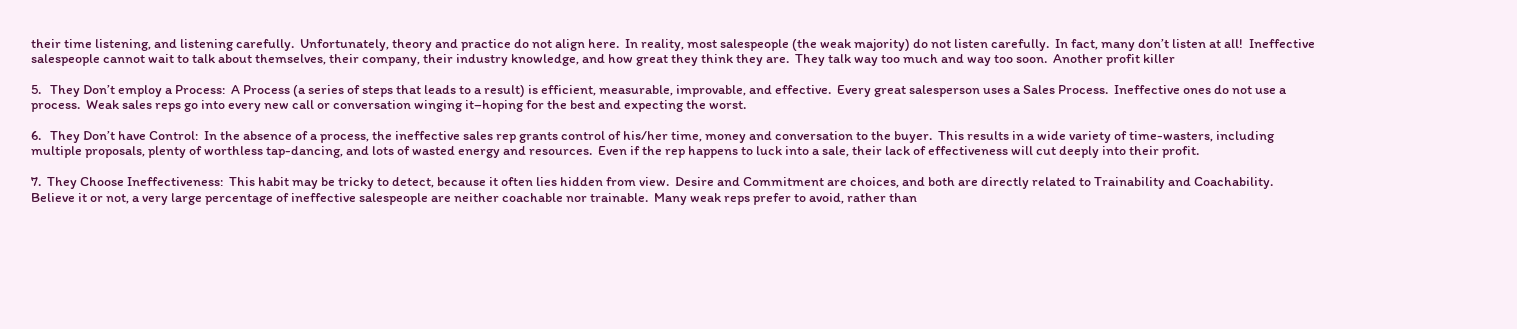their time listening, and listening carefully.  Unfortunately, theory and practice do not align here.  In reality, most salespeople (the weak majority) do not listen carefully.  In fact, many don’t listen at all!  Ineffective salespeople cannot wait to talk about themselves, their company, their industry knowledge, and how great they think they are.  They talk way too much and way too soon.  Another profit killer

5.   They Don’t employ a Process:  A Process (a series of steps that leads to a result) is efficient, measurable, improvable, and effective.  Every great salesperson uses a Sales Process.  Ineffective ones do not use a process.  Weak sales reps go into every new call or conversation winging it–hoping for the best and expecting the worst.

6.   They Don’t have Control:  In the absence of a process, the ineffective sales rep grants control of his/her time, money and conversation to the buyer.  This results in a wide variety of time-wasters, including multiple proposals, plenty of worthless tap-dancing, and lots of wasted energy and resources.  Even if the rep happens to luck into a sale, their lack of effectiveness will cut deeply into their profit.

7.  They Choose Ineffectiveness:  This habit may be tricky to detect, because it often lies hidden from view.  Desire and Commitment are choices, and both are directly related to Trainability and Coachability.  Believe it or not, a very large percentage of ineffective salespeople are neither coachable nor trainable.  Many weak reps prefer to avoid, rather than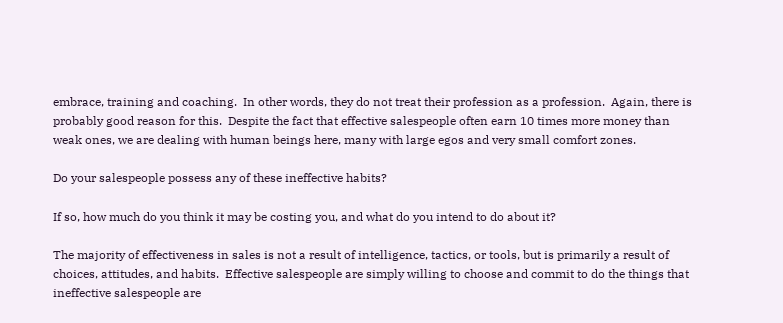embrace, training and coaching.  In other words, they do not treat their profession as a profession.  Again, there is probably good reason for this.  Despite the fact that effective salespeople often earn 10 times more money than weak ones, we are dealing with human beings here, many with large egos and very small comfort zones.

Do your salespeople possess any of these ineffective habits?

If so, how much do you think it may be costing you, and what do you intend to do about it?

The majority of effectiveness in sales is not a result of intelligence, tactics, or tools, but is primarily a result of choices, attitudes, and habits.  Effective salespeople are simply willing to choose and commit to do the things that ineffective salespeople are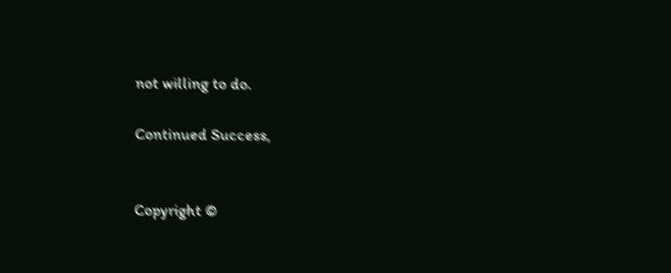not willing to do.

Continued Success,


Copyright ©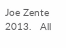Joe Zente  2013.   All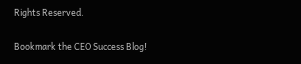Rights Reserved.

Bookmark the CEO Success Blog!